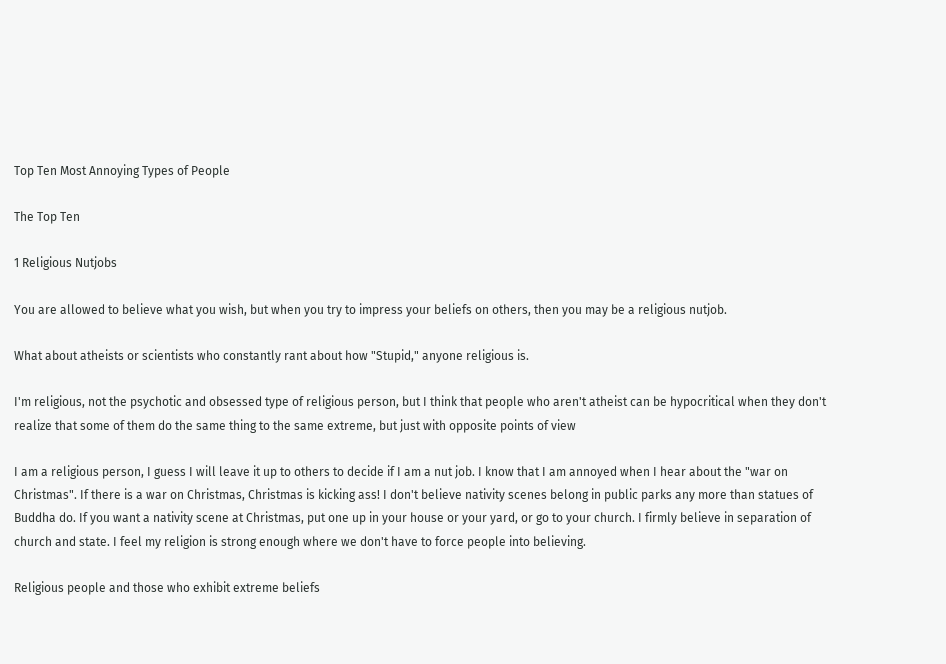Top Ten Most Annoying Types of People

The Top Ten

1 Religious Nutjobs

You are allowed to believe what you wish, but when you try to impress your beliefs on others, then you may be a religious nutjob.

What about atheists or scientists who constantly rant about how "Stupid," anyone religious is.

I'm religious, not the psychotic and obsessed type of religious person, but I think that people who aren't atheist can be hypocritical when they don't realize that some of them do the same thing to the same extreme, but just with opposite points of view

I am a religious person, I guess I will leave it up to others to decide if I am a nut job. I know that I am annoyed when I hear about the "war on Christmas". If there is a war on Christmas, Christmas is kicking ass! I don't believe nativity scenes belong in public parks any more than statues of Buddha do. If you want a nativity scene at Christmas, put one up in your house or your yard, or go to your church. I firmly believe in separation of church and state. I feel my religion is strong enough where we don't have to force people into believing.

Religious people and those who exhibit extreme beliefs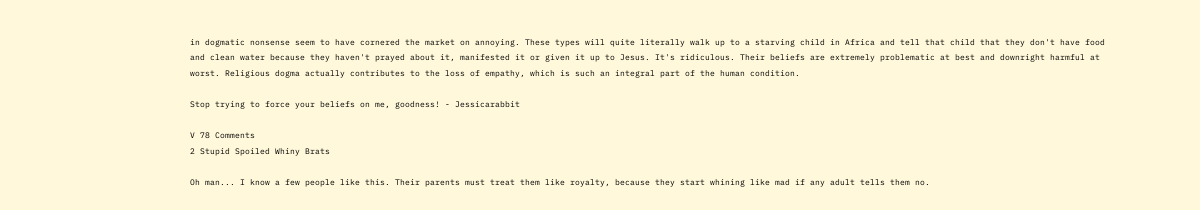in dogmatic nonsense seem to have cornered the market on annoying. These types will quite literally walk up to a starving child in Africa and tell that child that they don't have food and clean water because they haven't prayed about it, manifested it or given it up to Jesus. It's ridiculous. Their beliefs are extremely problematic at best and downright harmful at worst. Religious dogma actually contributes to the loss of empathy, which is such an integral part of the human condition.

Stop trying to force your beliefs on me, goodness! - Jessicarabbit

V 78 Comments
2 Stupid Spoiled Whiny Brats

Oh man... I know a few people like this. Their parents must treat them like royalty, because they start whining like mad if any adult tells them no.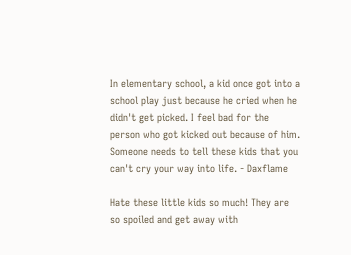In elementary school, a kid once got into a school play just because he cried when he didn't get picked. I feel bad for the person who got kicked out because of him. Someone needs to tell these kids that you can't cry your way into life. - Daxflame

Hate these little kids so much! They are so spoiled and get away with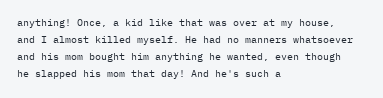anything! Once, a kid like that was over at my house, and I almost killed myself. He had no manners whatsoever and his mom bought him anything he wanted, even though he slapped his mom that day! And he's such a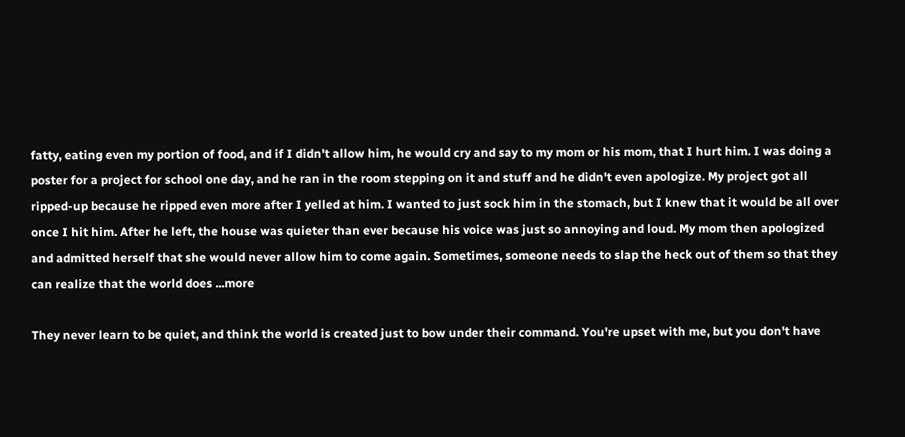fatty, eating even my portion of food, and if I didn't allow him, he would cry and say to my mom or his mom, that I hurt him. I was doing a poster for a project for school one day, and he ran in the room stepping on it and stuff and he didn't even apologize. My project got all ripped-up because he ripped even more after I yelled at him. I wanted to just sock him in the stomach, but I knew that it would be all over once I hit him. After he left, the house was quieter than ever because his voice was just so annoying and loud. My mom then apologized and admitted herself that she would never allow him to come again. Sometimes, someone needs to slap the heck out of them so that they can realize that the world does ...more

They never learn to be quiet, and think the world is created just to bow under their command. You're upset with me, but you don't have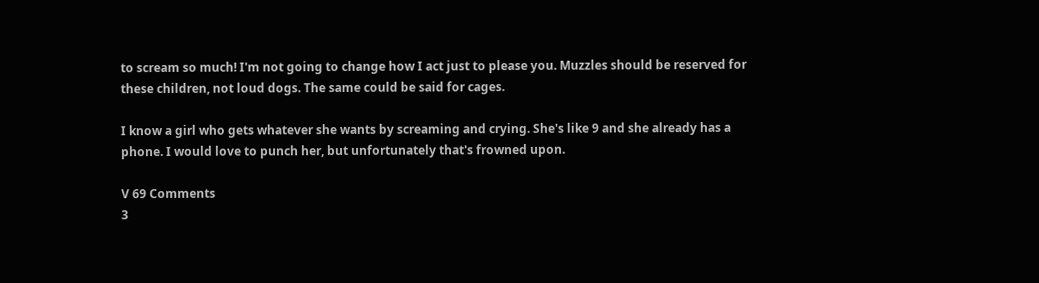to scream so much! I'm not going to change how I act just to please you. Muzzles should be reserved for these children, not loud dogs. The same could be said for cages.

I know a girl who gets whatever she wants by screaming and crying. She's like 9 and she already has a phone. I would love to punch her, but unfortunately that's frowned upon.

V 69 Comments
3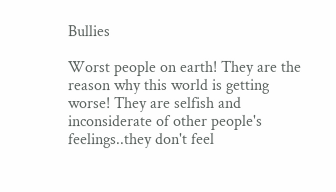Bullies

Worst people on earth! They are the reason why this world is getting worse! They are selfish and inconsiderate of other people's feelings..they don't feel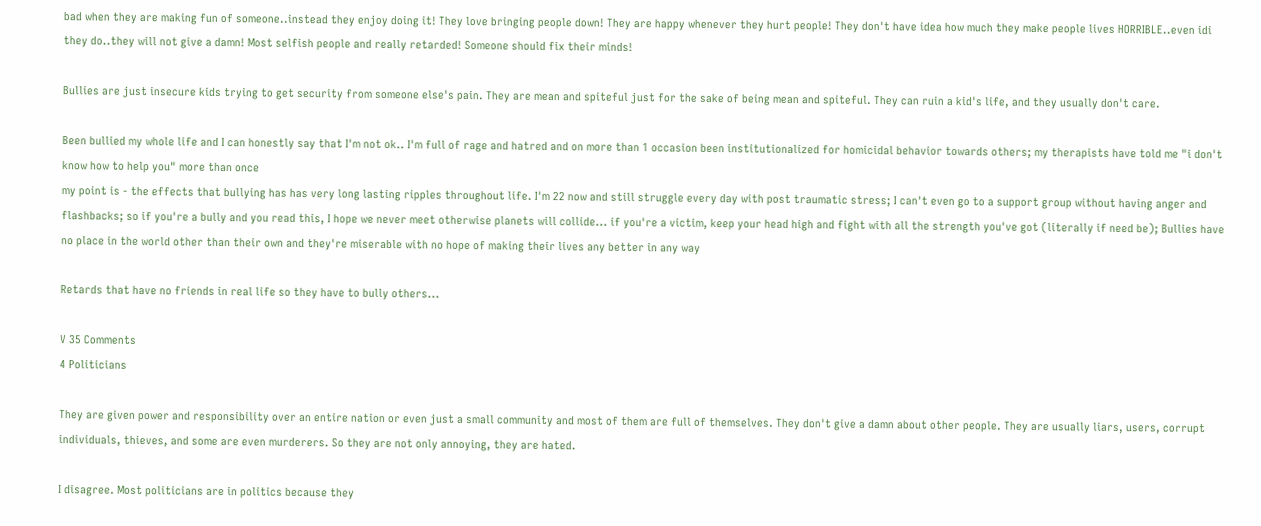bad when they are making fun of someone..instead they enjoy doing it! They love bringing people down! They are happy whenever they hurt people! They don't have idea how much they make people lives HORRIBLE..even idi they do..they will not give a damn! Most selfish people and really retarded! Someone should fix their minds!

Bullies are just insecure kids trying to get security from someone else's pain. They are mean and spiteful just for the sake of being mean and spiteful. They can ruin a kid's life, and they usually don't care.

Been bullied my whole life and I can honestly say that I'm not ok.. I'm full of rage and hatred and on more than 1 occasion been institutionalized for homicidal behavior towards others; my therapists have told me "i don't know how to help you" more than once
my point is - the effects that bullying has has very long lasting ripples throughout life. I'm 22 now and still struggle every day with post traumatic stress; I can't even go to a support group without having anger and flashbacks; so if you're a bully and you read this, I hope we never meet otherwise planets will collide... if you're a victim, keep your head high and fight with all the strength you've got (literally if need be); Bullies have no place in the world other than their own and they're miserable with no hope of making their lives any better in any way

Retards that have no friends in real life so they have to bully others...

V 35 Comments
4 Politicians

They are given power and responsibility over an entire nation or even just a small community and most of them are full of themselves. They don't give a damn about other people. They are usually liars, users, corrupt individuals, thieves, and some are even murderers. So they are not only annoying, they are hated.

I disagree. Most politicians are in politics because they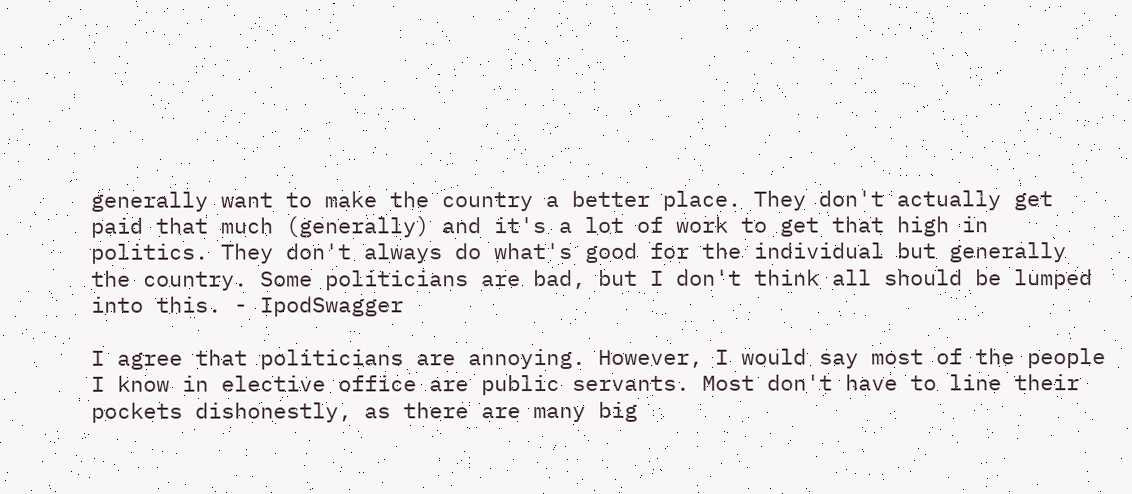generally want to make the country a better place. They don't actually get paid that much (generally) and it's a lot of work to get that high in politics. They don't always do what's good for the individual but generally the country. Some politicians are bad, but I don't think all should be lumped into this. - IpodSwagger

I agree that politicians are annoying. However, I would say most of the people I know in elective office are public servants. Most don't have to line their pockets dishonestly, as there are many big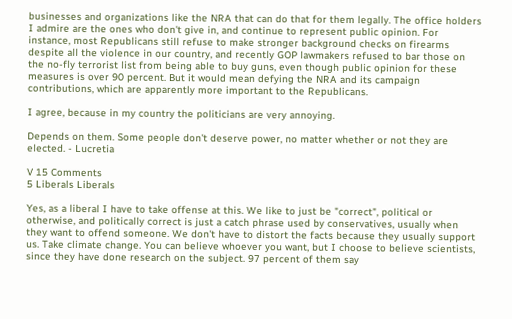businesses and organizations like the NRA that can do that for them legally. The office holders I admire are the ones who don't give in, and continue to represent public opinion. For instance, most Republicans still refuse to make stronger background checks on firearms despite all the violence in our country, and recently GOP lawmakers refused to bar those on the no-fly terrorist list from being able to buy guns, even though public opinion for these measures is over 90 percent. But it would mean defying the NRA and its campaign contributions, which are apparently more important to the Republicans.

I agree, because in my country the politicians are very annoying.

Depends on them. Some people don't deserve power, no matter whether or not they are elected. - Lucretia

V 15 Comments
5 Liberals Liberals

Yes, as a liberal I have to take offense at this. We like to just be "correct", political or otherwise, and politically correct is just a catch phrase used by conservatives, usually when they want to offend someone. We don't have to distort the facts because they usually support us. Take climate change. You can believe whoever you want, but I choose to believe scientists, since they have done research on the subject. 97 percent of them say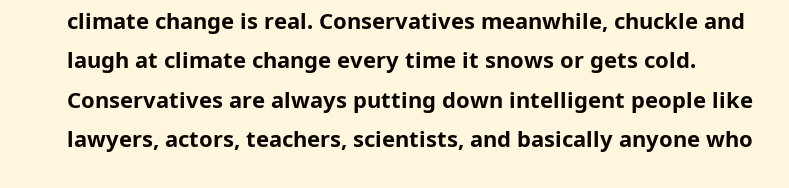climate change is real. Conservatives meanwhile, chuckle and laugh at climate change every time it snows or gets cold. Conservatives are always putting down intelligent people like lawyers, actors, teachers, scientists, and basically anyone who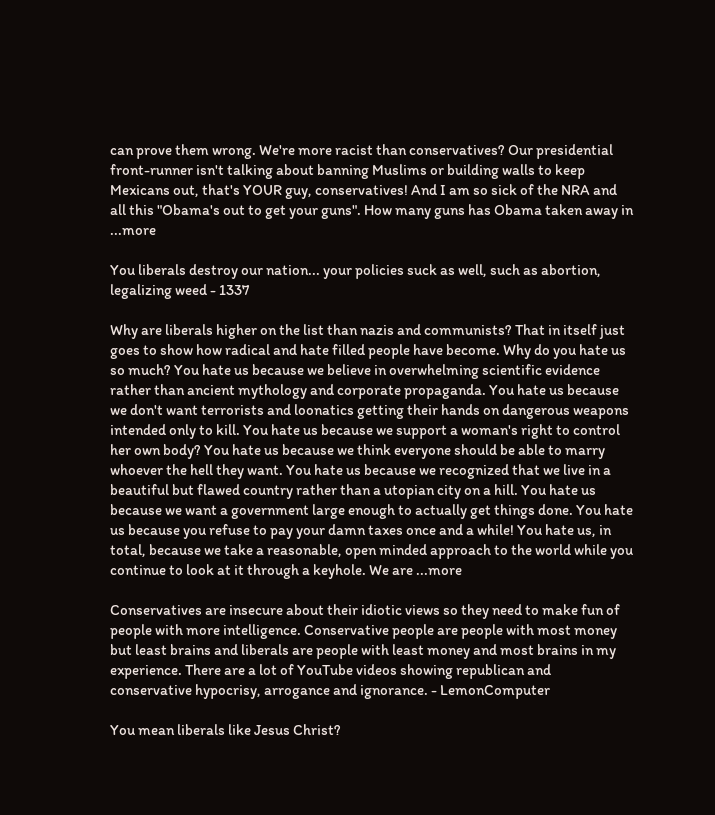can prove them wrong. We're more racist than conservatives? Our presidential front-runner isn't talking about banning Muslims or building walls to keep Mexicans out, that's YOUR guy, conservatives! And I am so sick of the NRA and all this "Obama's out to get your guns". How many guns has Obama taken away in ...more

You liberals destroy our nation... your policies suck as well, such as abortion, legalizing weed - 1337

Why are liberals higher on the list than nazis and communists? That in itself just goes to show how radical and hate filled people have become. Why do you hate us so much? You hate us because we believe in overwhelming scientific evidence rather than ancient mythology and corporate propaganda. You hate us because we don't want terrorists and loonatics getting their hands on dangerous weapons intended only to kill. You hate us because we support a woman's right to control her own body? You hate us because we think everyone should be able to marry whoever the hell they want. You hate us because we recognized that we live in a beautiful but flawed country rather than a utopian city on a hill. You hate us because we want a government large enough to actually get things done. You hate us because you refuse to pay your damn taxes once and a while! You hate us, in total, because we take a reasonable, open minded approach to the world while you continue to look at it through a keyhole. We are ...more

Conservatives are insecure about their idiotic views so they need to make fun of people with more intelligence. Conservative people are people with most money but least brains and liberals are people with least money and most brains in my experience. There are a lot of YouTube videos showing republican and conservative hypocrisy, arrogance and ignorance. - LemonComputer

You mean liberals like Jesus Christ?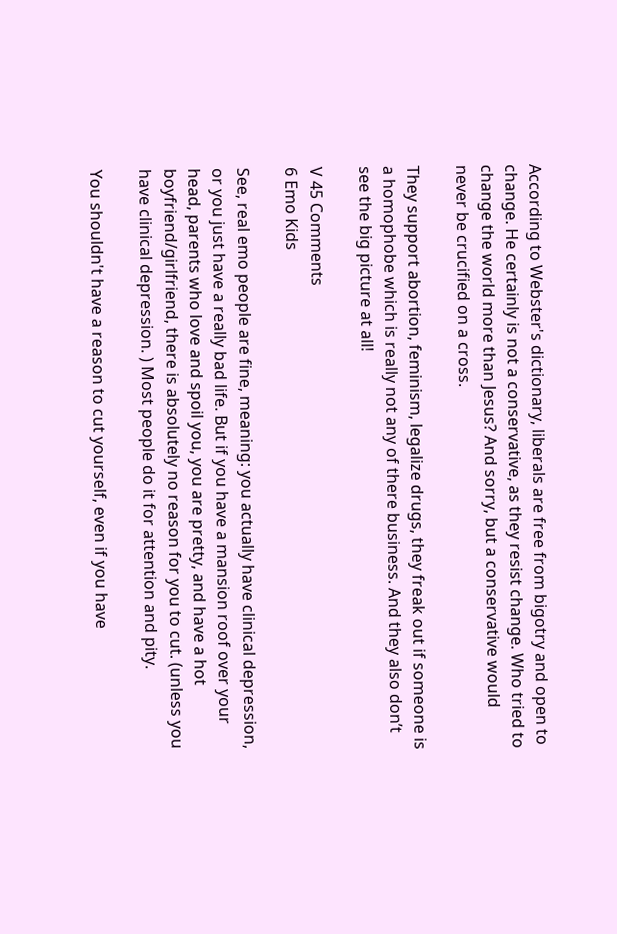According to Webster's dictionary, liberals are free from bigotry and open to change. He certainly is not a conservative, as they resist change. Who tried to change the world more than Jesus? And sorry, but a conservative would never be crucified on a cross.

They support abortion, feminism, legalize drugs, they freak out if someone is a homophobe which is really not any of there business. And they also don’t see the big picture at all!

V 45 Comments
6 Emo Kids

See, real emo people are fine, meaning: you actually have clinical depression, or you just have a really bad life. But if you have a mansion roof over your head, parents who love and spoil you, you are pretty, and have a hot boyfriend/girlfriend, there is absolutely no reason for you to cut. (unless you have clinical depression. ) Most people do it for attention and pity.

You shouldn't have a reason to cut yourself, even if you have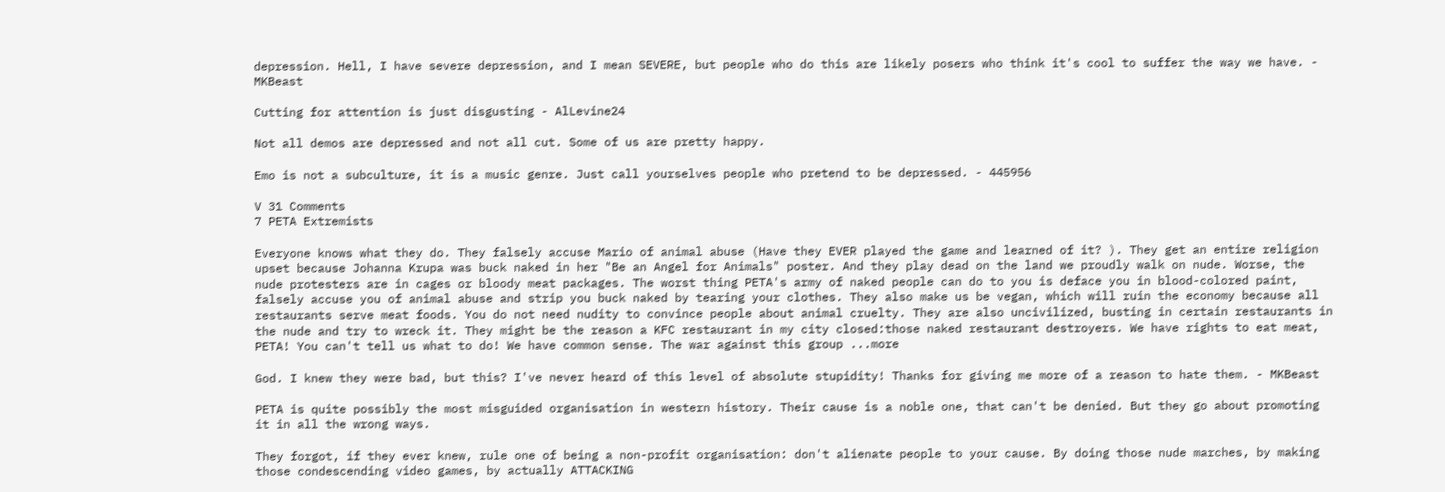depression. Hell, I have severe depression, and I mean SEVERE, but people who do this are likely posers who think it's cool to suffer the way we have. - MKBeast

Cutting for attention is just disgusting - AlLevine24

Not all demos are depressed and not all cut. Some of us are pretty happy.

Emo is not a subculture, it is a music genre. Just call yourselves people who pretend to be depressed. - 445956

V 31 Comments
7 PETA Extremists

Everyone knows what they do. They falsely accuse Mario of animal abuse (Have they EVER played the game and learned of it? ). They get an entire religion upset because Johanna Krupa was buck naked in her "Be an Angel for Animals" poster. And they play dead on the land we proudly walk on nude. Worse, the nude protesters are in cages or bloody meat packages. The worst thing PETA's army of naked people can do to you is deface you in blood-colored paint, falsely accuse you of animal abuse and strip you buck naked by tearing your clothes. They also make us be vegan, which will ruin the economy because all restaurants serve meat foods. You do not need nudity to convince people about animal cruelty. They are also uncivilized, busting in certain restaurants in the nude and try to wreck it. They might be the reason a KFC restaurant in my city closed:those naked restaurant destroyers. We have rights to eat meat, PETA! You can't tell us what to do! We have common sense. The war against this group ...more

God. I knew they were bad, but this? I've never heard of this level of absolute stupidity! Thanks for giving me more of a reason to hate them. - MKBeast

PETA is quite possibly the most misguided organisation in western history. Their cause is a noble one, that can't be denied. But they go about promoting it in all the wrong ways.

They forgot, if they ever knew, rule one of being a non-profit organisation: don't alienate people to your cause. By doing those nude marches, by making those condescending video games, by actually ATTACKING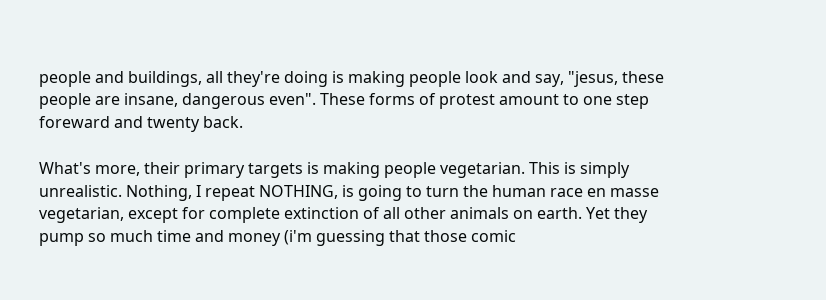people and buildings, all they're doing is making people look and say, "jesus, these people are insane, dangerous even". These forms of protest amount to one step foreward and twenty back.

What's more, their primary targets is making people vegetarian. This is simply unrealistic. Nothing, I repeat NOTHING, is going to turn the human race en masse vegetarian, except for complete extinction of all other animals on earth. Yet they pump so much time and money (i'm guessing that those comic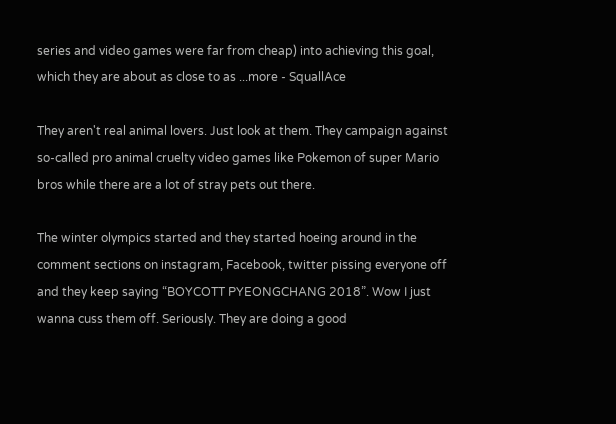series and video games were far from cheap) into achieving this goal, which they are about as close to as ...more - SquallAce

They aren't real animal lovers. Just look at them. They campaign against so-called pro animal cruelty video games like Pokemon of super Mario bros while there are a lot of stray pets out there.

The winter olympics started and they started hoeing around in the comment sections on instagram, Facebook, twitter pissing everyone off and they keep saying “BOYCOTT PYEONGCHANG 2018”. Wow I just wanna cuss them off. Seriously. They are doing a good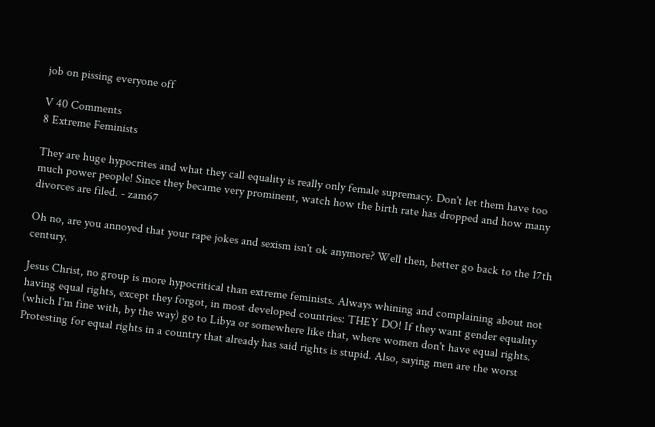job on pissing everyone off

V 40 Comments
8 Extreme Feminists

They are huge hypocrites and what they call equality is really only female supremacy. Don't let them have too much power people! Since they became very prominent, watch how the birth rate has dropped and how many divorces are filed. - zam67

Oh no, are you annoyed that your rape jokes and sexism isn't ok anymore? Well then, better go back to the 17th century.

Jesus Christ, no group is more hypocritical than extreme feminists. Always whining and complaining about not having equal rights, except they forgot, in most developed countries: THEY DO! If they want gender equality (which I'm fine with, by the way) go to Libya or somewhere like that, where women don't have equal rights. Protesting for equal rights in a country that already has said rights is stupid. Also, saying men are the worst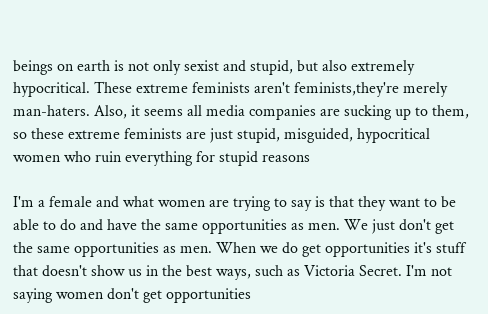beings on earth is not only sexist and stupid, but also extremely hypocritical. These extreme feminists aren't feminists,they're merely man-haters. Also, it seems all media companies are sucking up to them, so these extreme feminists are just stupid, misguided, hypocritical women who ruin everything for stupid reasons

I'm a female and what women are trying to say is that they want to be able to do and have the same opportunities as men. We just don't get the same opportunities as men. When we do get opportunities it's stuff that doesn't show us in the best ways, such as Victoria Secret. I'm not saying women don't get opportunities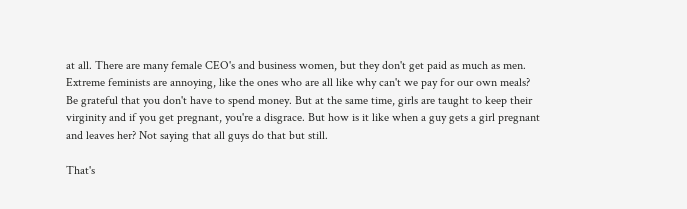at all. There are many female CEO's and business women, but they don't get paid as much as men. Extreme feminists are annoying, like the ones who are all like why can't we pay for our own meals? Be grateful that you don't have to spend money. But at the same time, girls are taught to keep their virginity and if you get pregnant, you're a disgrace. But how is it like when a guy gets a girl pregnant and leaves her? Not saying that all guys do that but still.

That's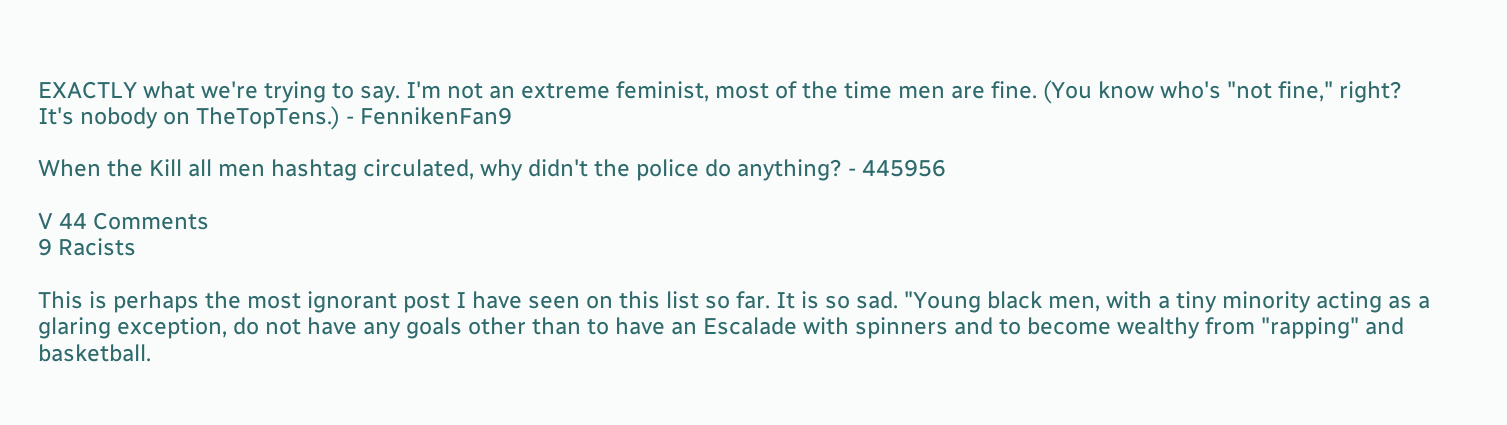EXACTLY what we're trying to say. I'm not an extreme feminist, most of the time men are fine. (You know who's "not fine," right? It's nobody on TheTopTens.) - FennikenFan9

When the Kill all men hashtag circulated, why didn't the police do anything? - 445956

V 44 Comments
9 Racists

This is perhaps the most ignorant post I have seen on this list so far. It is so sad. "Young black men, with a tiny minority acting as a glaring exception, do not have any goals other than to have an Escalade with spinners and to become wealthy from "rapping" and basketball.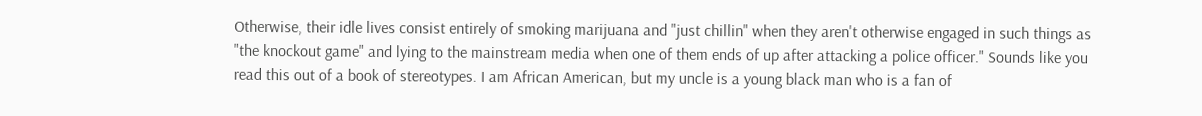Otherwise, their idle lives consist entirely of smoking marijuana and "just chillin" when they aren't otherwise engaged in such things as "the knockout game" and lying to the mainstream media when one of them ends of up after attacking a police officer." Sounds like you read this out of a book of stereotypes. I am African American, but my uncle is a young black man who is a fan of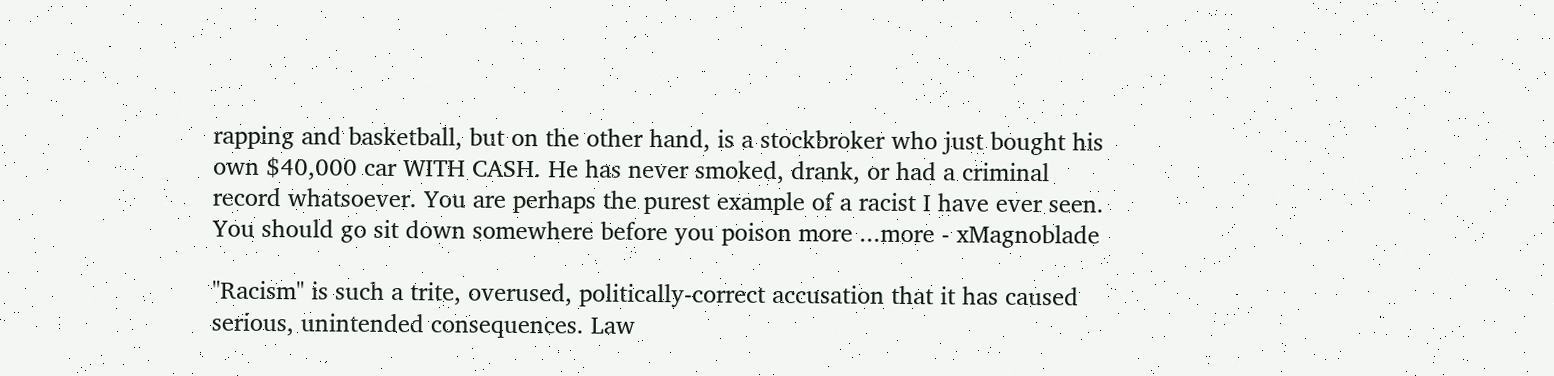rapping and basketball, but on the other hand, is a stockbroker who just bought his own $40,000 car WITH CASH. He has never smoked, drank, or had a criminal record whatsoever. You are perhaps the purest example of a racist I have ever seen. You should go sit down somewhere before you poison more ...more - xMagnoblade

"Racism" is such a trite, overused, politically-correct accusation that it has caused serious, unintended consequences. Law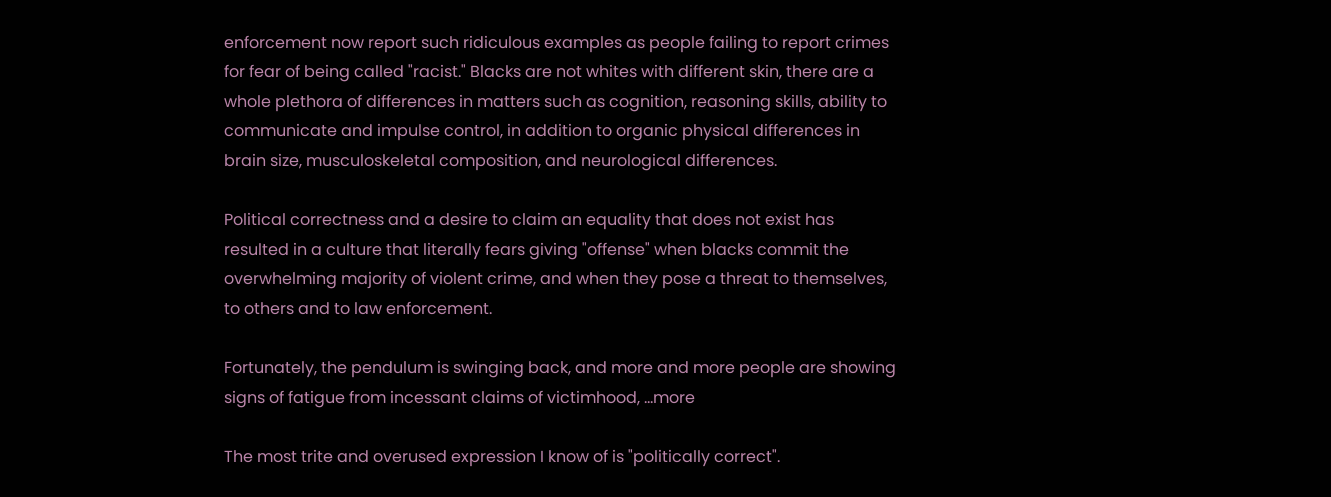enforcement now report such ridiculous examples as people failing to report crimes for fear of being called "racist." Blacks are not whites with different skin, there are a whole plethora of differences in matters such as cognition, reasoning skills, ability to communicate and impulse control, in addition to organic physical differences in brain size, musculoskeletal composition, and neurological differences.

Political correctness and a desire to claim an equality that does not exist has resulted in a culture that literally fears giving "offense" when blacks commit the overwhelming majority of violent crime, and when they pose a threat to themselves, to others and to law enforcement.

Fortunately, the pendulum is swinging back, and more and more people are showing signs of fatigue from incessant claims of victimhood, ...more

The most trite and overused expression I know of is "politically correct".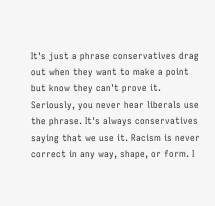It's just a phrase conservatives drag out when they want to make a point but know they can't prove it. Seriously, you never hear liberals use the phrase. It's always conservatives saying that we use it. Racism is never correct in any way, shape, or form. I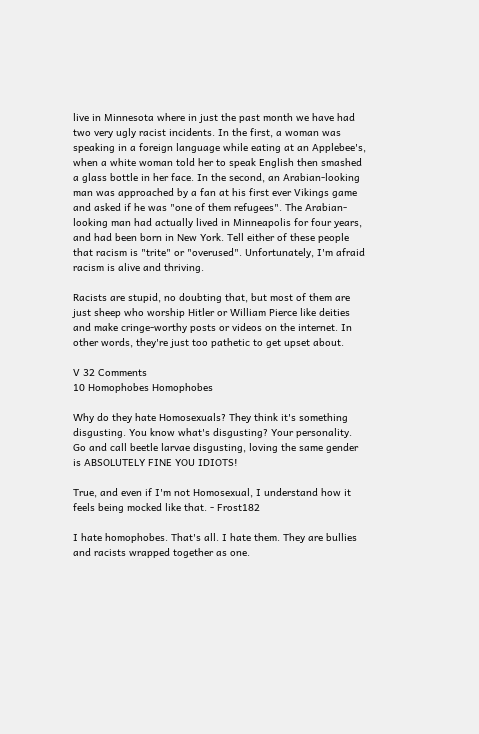live in Minnesota where in just the past month we have had two very ugly racist incidents. In the first, a woman was speaking in a foreign language while eating at an Applebee's, when a white woman told her to speak English then smashed a glass bottle in her face. In the second, an Arabian-looking man was approached by a fan at his first ever Vikings game and asked if he was "one of them refugees". The Arabian-looking man had actually lived in Minneapolis for four years, and had been born in New York. Tell either of these people that racism is "trite" or "overused". Unfortunately, I'm afraid racism is alive and thriving.

Racists are stupid, no doubting that, but most of them are just sheep who worship Hitler or William Pierce like deities and make cringe-worthy posts or videos on the internet. In other words, they're just too pathetic to get upset about.

V 32 Comments
10 Homophobes Homophobes

Why do they hate Homosexuals? They think it's something disgusting. You know what's disgusting? Your personality. Go and call beetle larvae disgusting, loving the same gender is ABSOLUTELY FINE YOU IDIOTS!

True, and even if I'm not Homosexual, I understand how it feels being mocked like that. - Frost182

I hate homophobes. That's all. I hate them. They are bullies and racists wrapped together as one.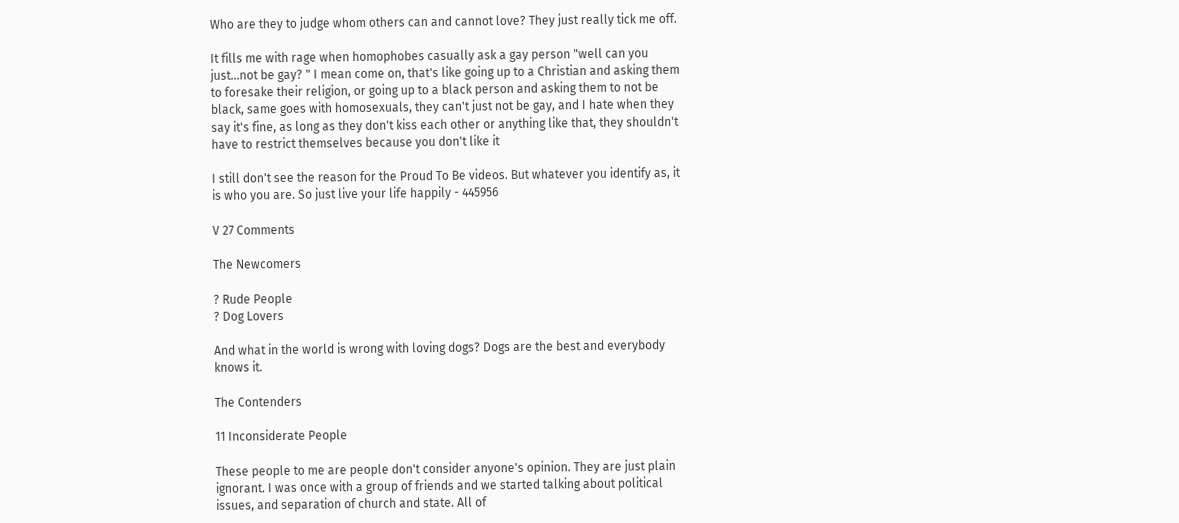Who are they to judge whom others can and cannot love? They just really tick me off.

It fills me with rage when homophobes casually ask a gay person "well can you just...not be gay? " I mean come on, that's like going up to a Christian and asking them to foresake their religion, or going up to a black person and asking them to not be black, same goes with homosexuals, they can't just not be gay, and I hate when they say it's fine, as long as they don't kiss each other or anything like that, they shouldn't have to restrict themselves because you don't like it

I still don't see the reason for the Proud To Be videos. But whatever you identify as, it is who you are. So just live your life happily - 445956

V 27 Comments

The Newcomers

? Rude People
? Dog Lovers

And what in the world is wrong with loving dogs? Dogs are the best and everybody knows it.

The Contenders

11 Inconsiderate People

These people to me are people don't consider anyone's opinion. They are just plain ignorant. I was once with a group of friends and we started talking about political issues, and separation of church and state. All of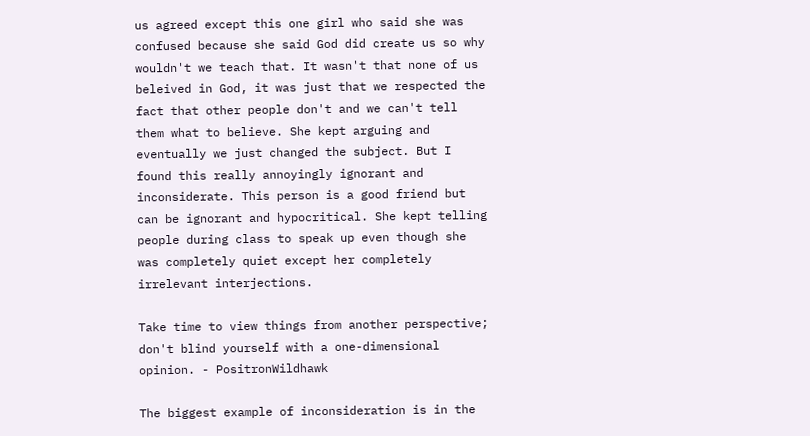us agreed except this one girl who said she was confused because she said God did create us so why wouldn't we teach that. It wasn't that none of us beleived in God, it was just that we respected the fact that other people don't and we can't tell them what to believe. She kept arguing and eventually we just changed the subject. But I found this really annoyingly ignorant and inconsiderate. This person is a good friend but can be ignorant and hypocritical. She kept telling people during class to speak up even though she was completely quiet except her completely irrelevant interjections.

Take time to view things from another perspective; don't blind yourself with a one-dimensional opinion. - PositronWildhawk

The biggest example of inconsideration is in the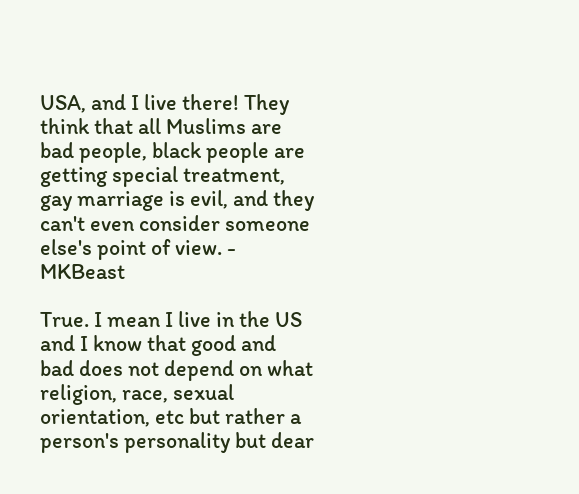USA, and I live there! They think that all Muslims are bad people, black people are getting special treatment, gay marriage is evil, and they can't even consider someone else's point of view. - MKBeast

True. I mean I live in the US and I know that good and bad does not depend on what religion, race, sexual orientation, etc but rather a person's personality but dear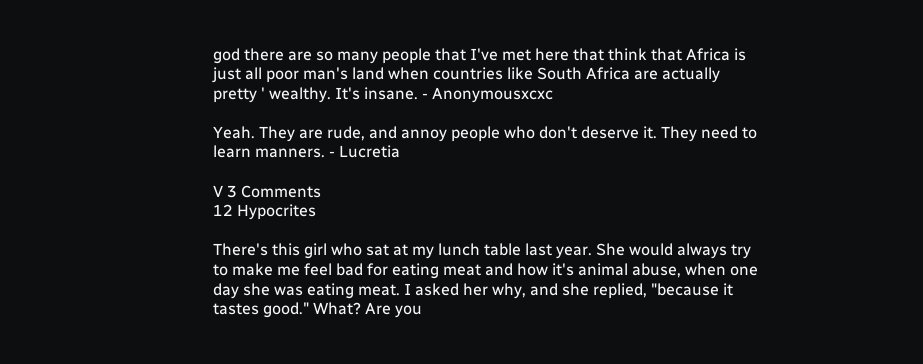god there are so many people that I've met here that think that Africa is just all poor man's land when countries like South Africa are actually pretty ' wealthy. It's insane. - Anonymousxcxc

Yeah. They are rude, and annoy people who don't deserve it. They need to learn manners. - Lucretia

V 3 Comments
12 Hypocrites

There's this girl who sat at my lunch table last year. She would always try to make me feel bad for eating meat and how it's animal abuse, when one day she was eating meat. I asked her why, and she replied, "because it tastes good." What? Are you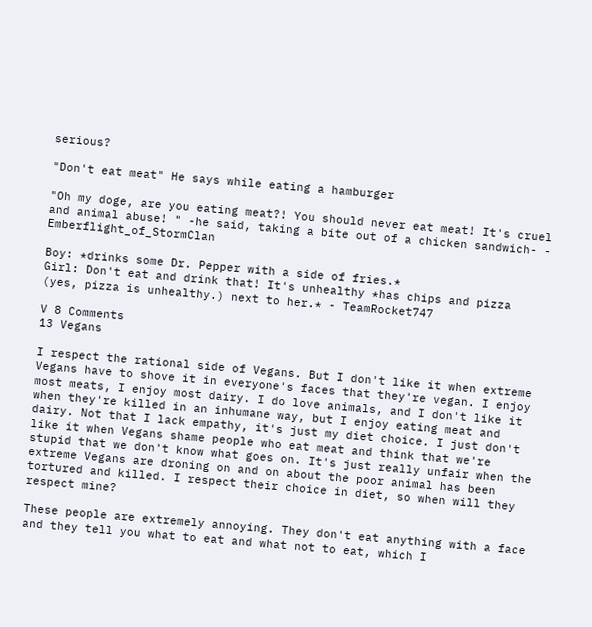serious?

"Don't eat meat" He says while eating a hamburger

"Oh my doge, are you eating meat?! You should never eat meat! It's cruel and animal abuse! " -he said, taking a bite out of a chicken sandwich- - Emberflight_of_StormClan

Boy: *drinks some Dr. Pepper with a side of fries.*
Girl: Don't eat and drink that! It's unhealthy *has chips and pizza (yes, pizza is unhealthy.) next to her.* - TeamRocket747

V 8 Comments
13 Vegans

I respect the rational side of Vegans. But I don't like it when extreme Vegans have to shove it in everyone's faces that they're vegan. I enjoy most meats, I enjoy most dairy. I do love animals, and I don't like it when they're killed in an inhumane way, but I enjoy eating meat and dairy. Not that I lack empathy, it's just my diet choice. I just don't like it when Vegans shame people who eat meat and think that we're stupid that we don't know what goes on. It's just really unfair when the extreme Vegans are droning on and on about the poor animal has been tortured and killed. I respect their choice in diet, so when will they respect mine?

These people are extremely annoying. They don't eat anything with a face and they tell you what to eat and what not to eat, which I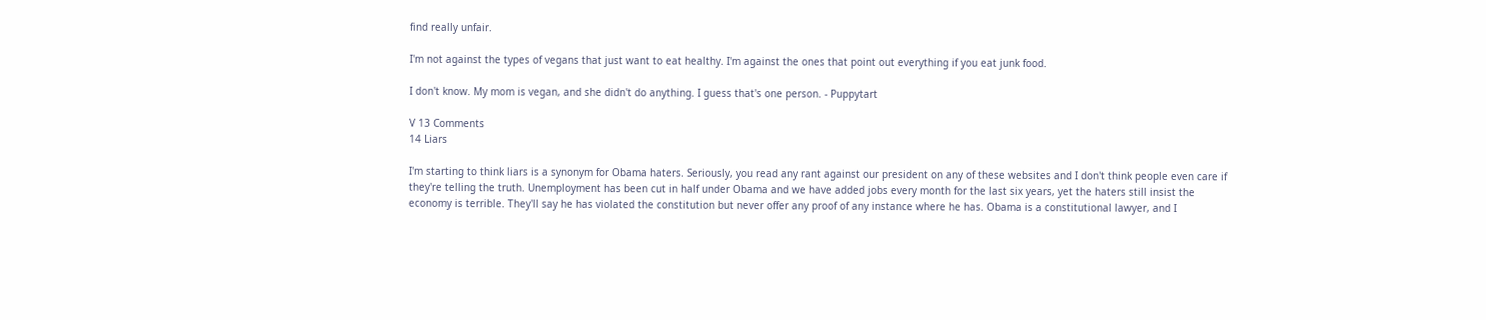find really unfair.

I'm not against the types of vegans that just want to eat healthy. I'm against the ones that point out everything if you eat junk food.

I don't know. My mom is vegan, and she didn't do anything. I guess that's one person. - Puppytart

V 13 Comments
14 Liars

I'm starting to think liars is a synonym for Obama haters. Seriously, you read any rant against our president on any of these websites and I don't think people even care if they're telling the truth. Unemployment has been cut in half under Obama and we have added jobs every month for the last six years, yet the haters still insist the economy is terrible. They'll say he has violated the constitution but never offer any proof of any instance where he has. Obama is a constitutional lawyer, and I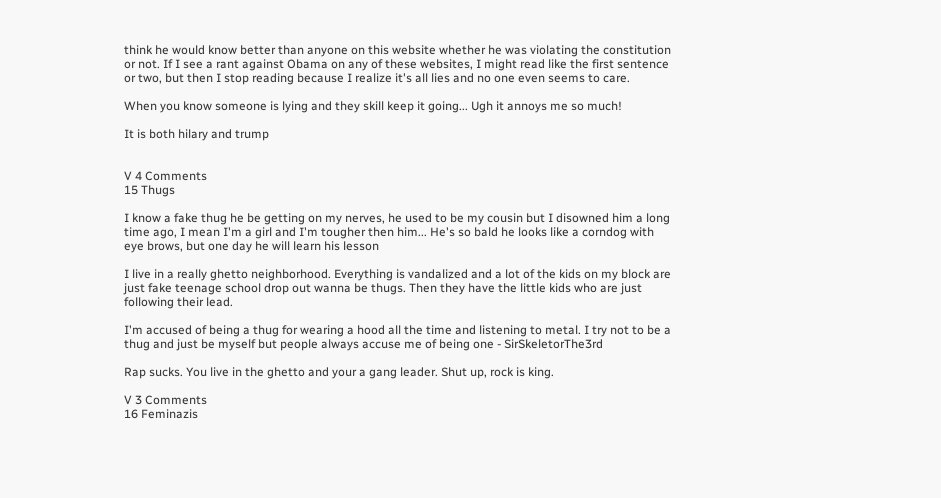think he would know better than anyone on this website whether he was violating the constitution or not. If I see a rant against Obama on any of these websites, I might read like the first sentence or two, but then I stop reading because I realize it's all lies and no one even seems to care.

When you know someone is lying and they skill keep it going... Ugh it annoys me so much!

It is both hilary and trump


V 4 Comments
15 Thugs

I know a fake thug he be getting on my nerves, he used to be my cousin but I disowned him a long time ago, I mean I'm a girl and I'm tougher then him... He's so bald he looks like a corndog with eye brows, but one day he will learn his lesson

I live in a really ghetto neighborhood. Everything is vandalized and a lot of the kids on my block are just fake teenage school drop out wanna be thugs. Then they have the little kids who are just following their lead.

I'm accused of being a thug for wearing a hood all the time and listening to metal. I try not to be a thug and just be myself but people always accuse me of being one - SirSkeletorThe3rd

Rap sucks. You live in the ghetto and your a gang leader. Shut up, rock is king.

V 3 Comments
16 Feminazis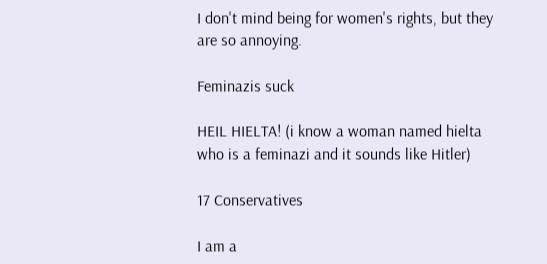I don't mind being for women's rights, but they are so annoying.

Feminazis suck

HEIL HIELTA! (i know a woman named hielta who is a feminazi and it sounds like Hitler)

17 Conservatives

I am a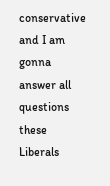conservative and I am gonna answer all questions these Liberals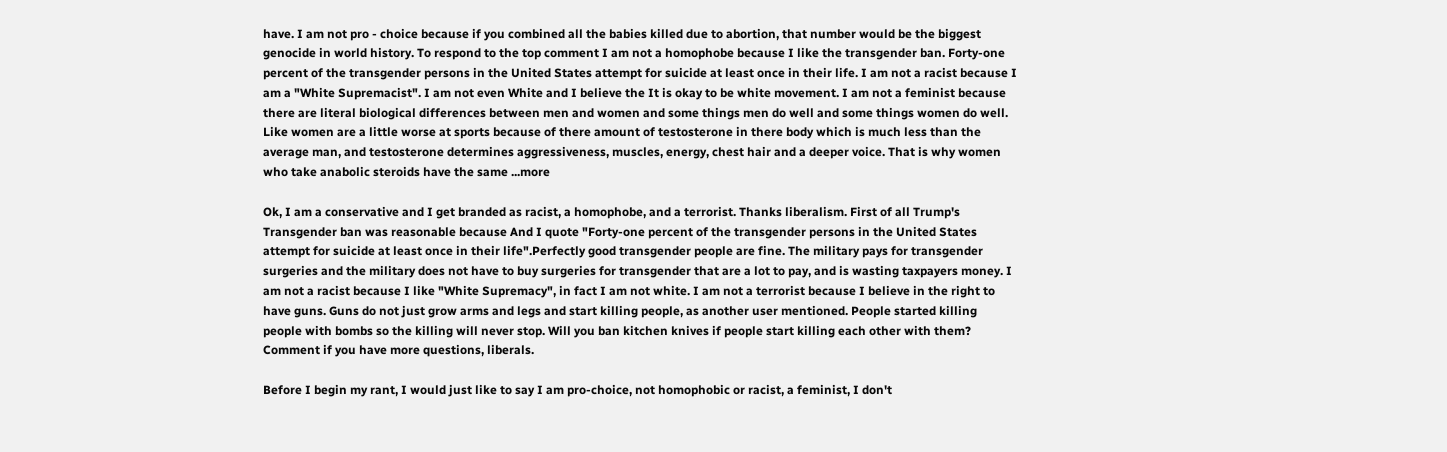have. I am not pro - choice because if you combined all the babies killed due to abortion, that number would be the biggest genocide in world history. To respond to the top comment I am not a homophobe because I like the transgender ban. Forty-one percent of the transgender persons in the United States attempt for suicide at least once in their life. I am not a racist because I am a "White Supremacist". I am not even White and I believe the It is okay to be white movement. I am not a feminist because there are literal biological differences between men and women and some things men do well and some things women do well. Like women are a little worse at sports because of there amount of testosterone in there body which is much less than the average man, and testosterone determines aggressiveness, muscles, energy, chest hair and a deeper voice. That is why women who take anabolic steroids have the same ...more

Ok, I am a conservative and I get branded as racist, a homophobe, and a terrorist. Thanks liberalism. First of all Trump's Transgender ban was reasonable because And I quote "Forty-one percent of the transgender persons in the United States attempt for suicide at least once in their life".Perfectly good transgender people are fine. The military pays for transgender surgeries and the military does not have to buy surgeries for transgender that are a lot to pay, and is wasting taxpayers money. I am not a racist because I like "White Supremacy", in fact I am not white. I am not a terrorist because I believe in the right to have guns. Guns do not just grow arms and legs and start killing people, as another user mentioned. People started killing people with bombs so the killing will never stop. Will you ban kitchen knives if people start killing each other with them? Comment if you have more questions, liberals.

Before I begin my rant, I would just like to say I am pro-choice, not homophobic or racist, a feminist, I don't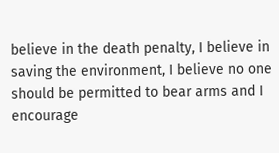believe in the death penalty, I believe in saving the environment, I believe no one should be permitted to bear arms and I encourage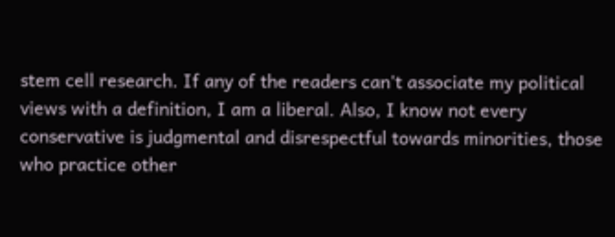stem cell research. If any of the readers can't associate my political views with a definition, I am a liberal. Also, I know not every conservative is judgmental and disrespectful towards minorities, those who practice other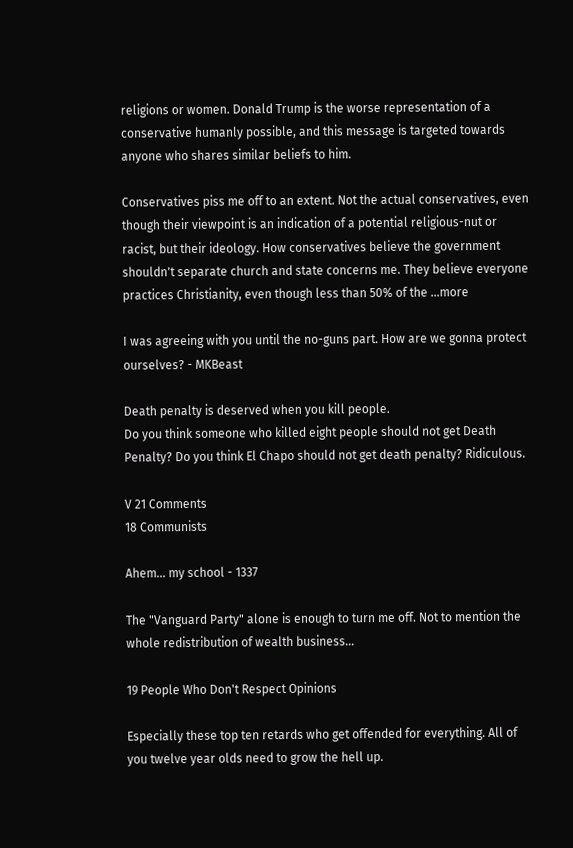religions or women. Donald Trump is the worse representation of a conservative humanly possible, and this message is targeted towards anyone who shares similar beliefs to him.

Conservatives piss me off to an extent. Not the actual conservatives, even though their viewpoint is an indication of a potential religious-nut or racist, but their ideology. How conservatives believe the government shouldn't separate church and state concerns me. They believe everyone practices Christianity, even though less than 50% of the ...more

I was agreeing with you until the no-guns part. How are we gonna protect ourselves? - MKBeast

Death penalty is deserved when you kill people.
Do you think someone who killed eight people should not get Death Penalty? Do you think El Chapo should not get death penalty? Ridiculous.

V 21 Comments
18 Communists

Ahem... my school - 1337

The "Vanguard Party" alone is enough to turn me off. Not to mention the whole redistribution of wealth business...

19 People Who Don't Respect Opinions

Especially these top ten retards who get offended for everything. All of you twelve year olds need to grow the hell up.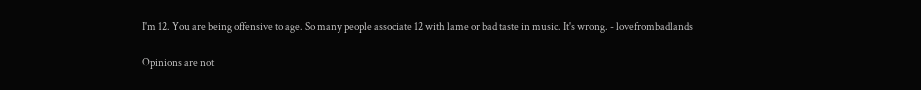I'm 12. You are being offensive to age. So many people associate 12 with lame or bad taste in music. It's wrong. - lovefrombadlands

Opinions are not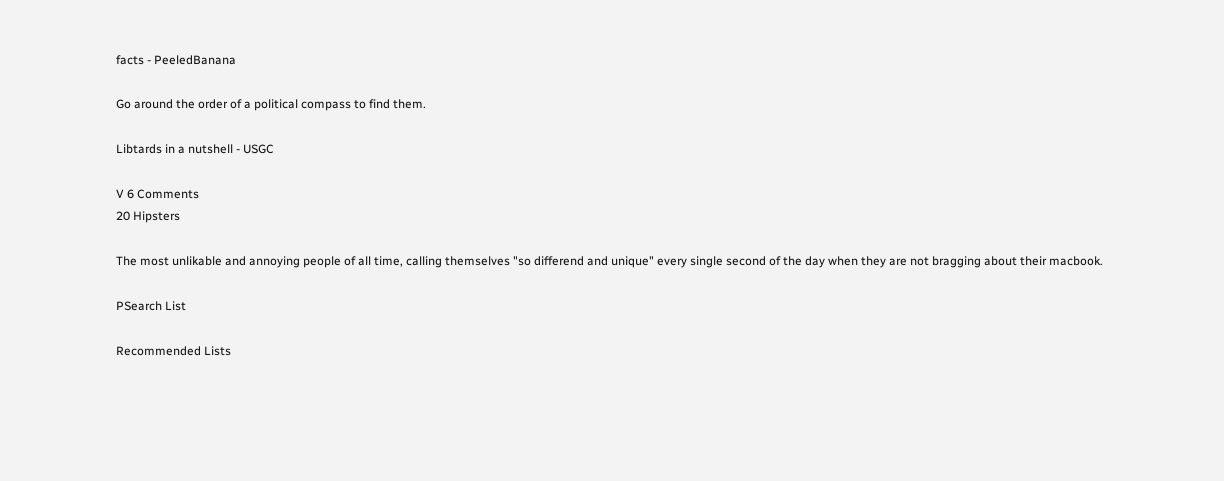facts - PeeledBanana

Go around the order of a political compass to find them.

Libtards in a nutshell - USGC

V 6 Comments
20 Hipsters

The most unlikable and annoying people of all time, calling themselves "so differend and unique" every single second of the day when they are not bragging about their macbook.

PSearch List

Recommended Lists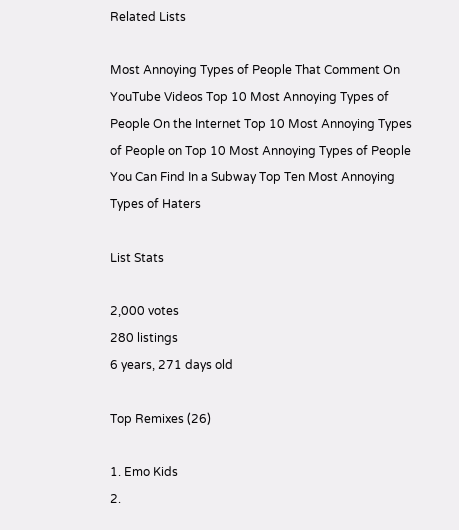Related Lists

Most Annoying Types of People That Comment On YouTube Videos Top 10 Most Annoying Types of People On the Internet Top 10 Most Annoying Types of People on Top 10 Most Annoying Types of People You Can Find In a Subway Top Ten Most Annoying Types of Haters

List Stats

2,000 votes
280 listings
6 years, 271 days old

Top Remixes (26)

1. Emo Kids
2.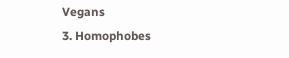Vegans
3. Homophobes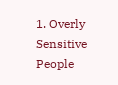1. Overly Sensitive People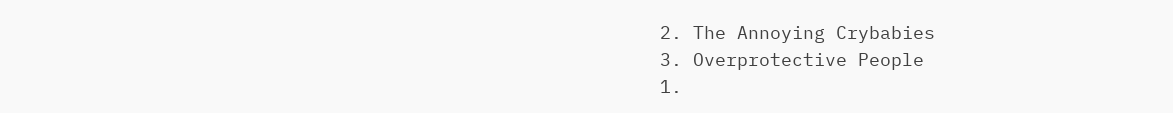2. The Annoying Crybabies
3. Overprotective People
1.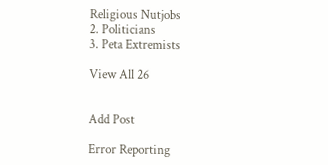Religious Nutjobs
2. Politicians
3. Peta Extremists

View All 26


Add Post

Error Reporting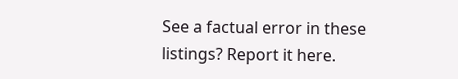See a factual error in these listings? Report it here.